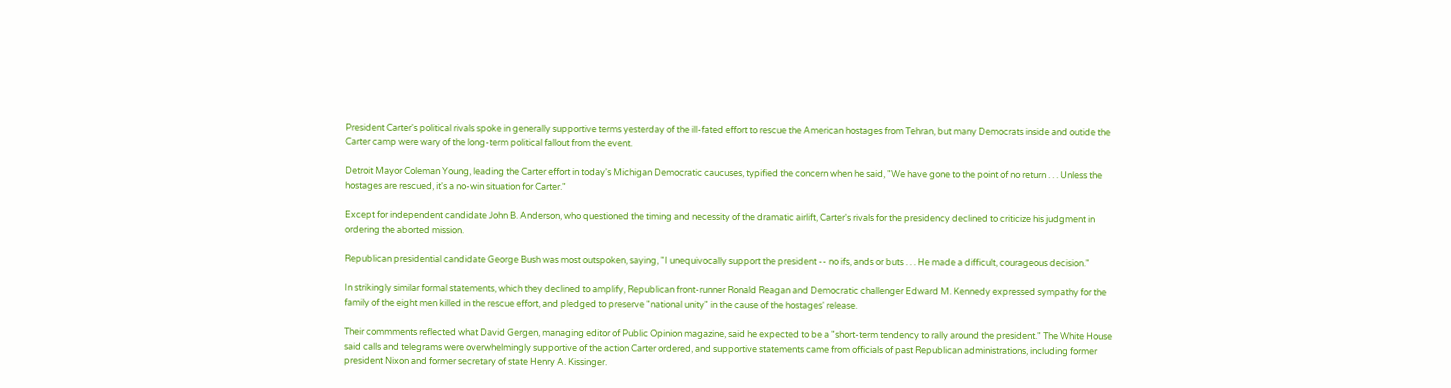President Carter's political rivals spoke in generally supportive terms yesterday of the ill-fated effort to rescue the American hostages from Tehran, but many Democrats inside and outide the Carter camp were wary of the long-term political fallout from the event.

Detroit Mayor Coleman Young, leading the Carter effort in today's Michigan Democratic caucuses, typified the concern when he said, "We have gone to the point of no return . . . Unless the hostages are rescued, it's a no-win situation for Carter."

Except for independent candidate John B. Anderson, who questioned the timing and necessity of the dramatic airlift, Carter's rivals for the presidency declined to criticize his judgment in ordering the aborted mission.

Republican presidential candidate George Bush was most outspoken, saying, "I unequivocally support the president -- no ifs, ands or buts . . . He made a difficult, courageous decision."

In strikingly similar formal statements, which they declined to amplify, Republican front-runner Ronald Reagan and Democratic challenger Edward M. Kennedy expressed sympathy for the family of the eight men killed in the rescue effort, and pledged to preserve "national unity" in the cause of the hostages' release.

Their commments reflected what David Gergen, managing editor of Public Opinion magazine, said he expected to be a "short-term tendency to rally around the president." The White House said calls and telegrams were overwhelmingly supportive of the action Carter ordered, and supportive statements came from officials of past Republican administrations, including former president Nixon and former secretary of state Henry A. Kissinger.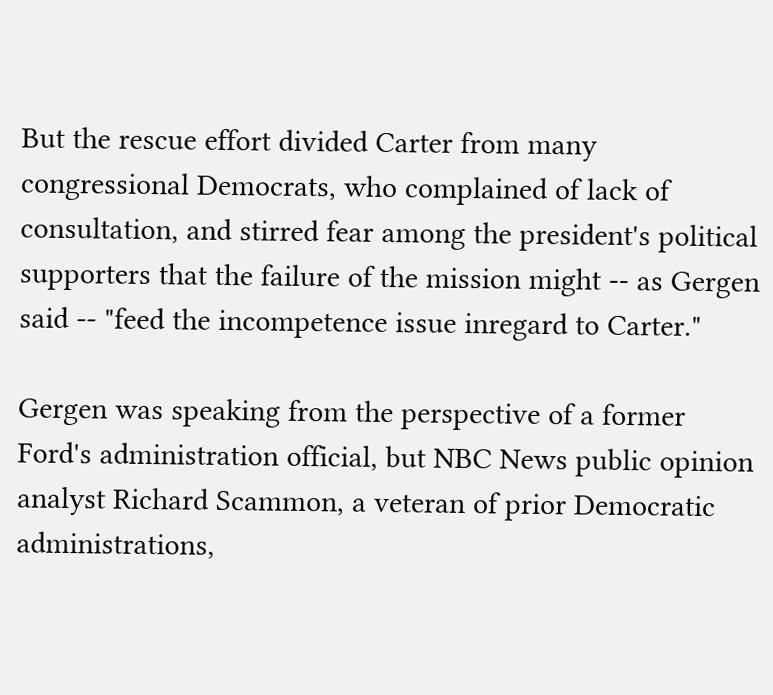But the rescue effort divided Carter from many congressional Democrats, who complained of lack of consultation, and stirred fear among the president's political supporters that the failure of the mission might -- as Gergen said -- "feed the incompetence issue inregard to Carter."

Gergen was speaking from the perspective of a former Ford's administration official, but NBC News public opinion analyst Richard Scammon, a veteran of prior Democratic administrations,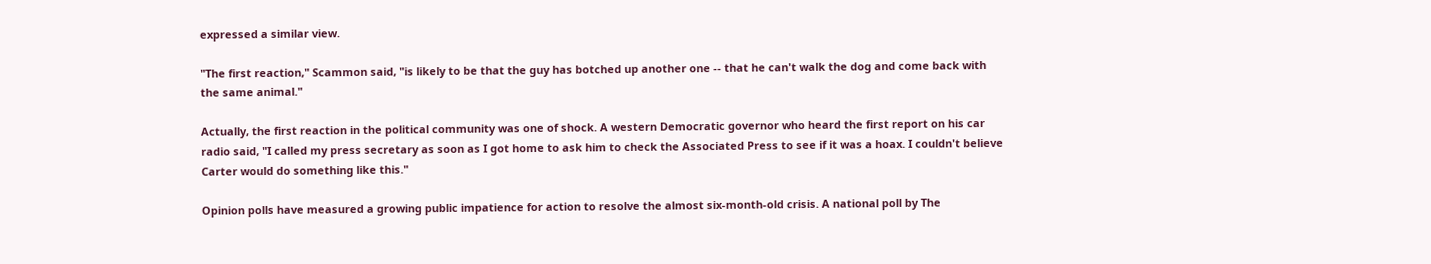expressed a similar view.

"The first reaction," Scammon said, "is likely to be that the guy has botched up another one -- that he can't walk the dog and come back with the same animal."

Actually, the first reaction in the political community was one of shock. A western Democratic governor who heard the first report on his car radio said, "I called my press secretary as soon as I got home to ask him to check the Associated Press to see if it was a hoax. I couldn't believe Carter would do something like this."

Opinion polls have measured a growing public impatience for action to resolve the almost six-month-old crisis. A national poll by The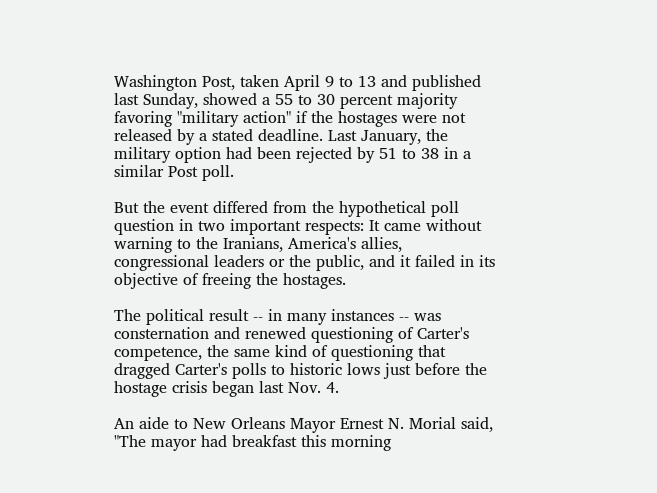Washington Post, taken April 9 to 13 and published last Sunday, showed a 55 to 30 percent majority favoring "military action" if the hostages were not released by a stated deadline. Last January, the military option had been rejected by 51 to 38 in a similar Post poll.

But the event differed from the hypothetical poll question in two important respects: It came without warning to the Iranians, America's allies, congressional leaders or the public, and it failed in its objective of freeing the hostages.

The political result -- in many instances -- was consternation and renewed questioning of Carter's competence, the same kind of questioning that dragged Carter's polls to historic lows just before the hostage crisis began last Nov. 4.

An aide to New Orleans Mayor Ernest N. Morial said, "The mayor had breakfast this morning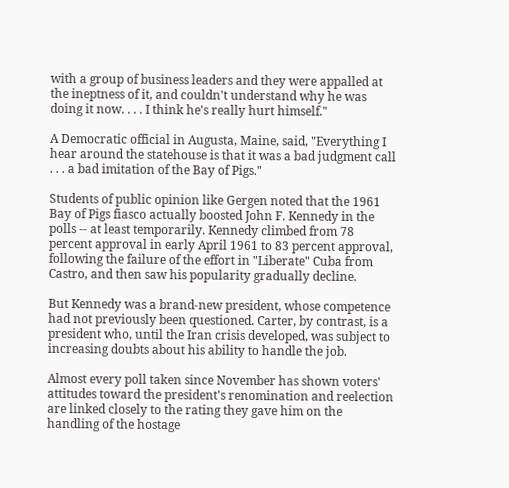with a group of business leaders and they were appalled at the ineptness of it, and couldn't understand why he was doing it now. . . . I think he's really hurt himself."

A Democratic official in Augusta, Maine, said, "Everything I hear around the statehouse is that it was a bad judgment call . . . a bad imitation of the Bay of Pigs."

Students of public opinion like Gergen noted that the 1961 Bay of Pigs fiasco actually boosted John F. Kennedy in the polls -- at least temporarily. Kennedy climbed from 78 percent approval in early April 1961 to 83 percent approval, following the failure of the effort in "Liberate" Cuba from Castro, and then saw his popularity gradually decline.

But Kennedy was a brand-new president, whose competence had not previously been questioned. Carter, by contrast, is a president who, until the Iran crisis developed, was subject to increasing doubts about his ability to handle the job.

Almost every poll taken since November has shown voters' attitudes toward the president's renomination and reelection are linked closely to the rating they gave him on the handling of the hostage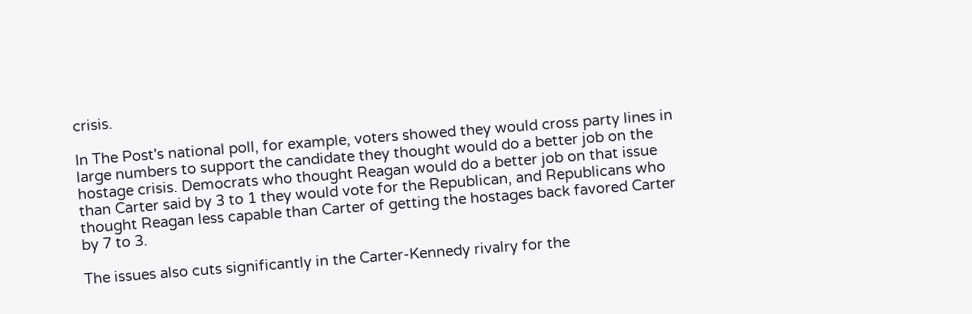crisis.

In The Post's national poll, for example, voters showed they would cross party lines in large numbers to support the candidate they thought would do a better job on the hostage crisis. Democrats who thought Reagan would do a better job on that issue than Carter said by 3 to 1 they would vote for the Republican, and Republicans who thought Reagan less capable than Carter of getting the hostages back favored Carter by 7 to 3.

The issues also cuts significantly in the Carter-Kennedy rivalry for the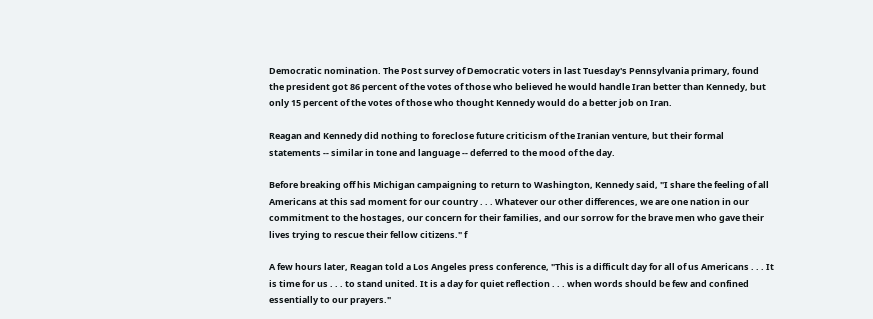Democratic nomination. The Post survey of Democratic voters in last Tuesday's Pennsylvania primary, found the president got 86 percent of the votes of those who believed he would handle Iran better than Kennedy, but only 15 percent of the votes of those who thought Kennedy would do a better job on Iran.

Reagan and Kennedy did nothing to foreclose future criticism of the Iranian venture, but their formal statements -- similar in tone and language -- deferred to the mood of the day.

Before breaking off his Michigan campaigning to return to Washington, Kennedy said, "I share the feeling of all Americans at this sad moment for our country . . . Whatever our other differences, we are one nation in our commitment to the hostages, our concern for their families, and our sorrow for the brave men who gave their lives trying to rescue their fellow citizens." f

A few hours later, Reagan told a Los Angeles press conference, "This is a difficult day for all of us Americans . . . It is time for us . . . to stand united. It is a day for quiet reflection . . . when words should be few and confined essentially to our prayers."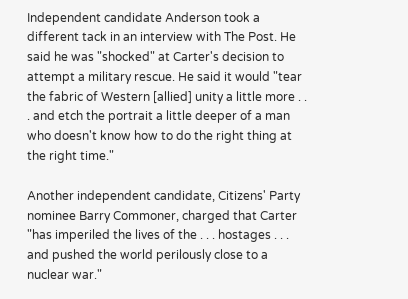Independent candidate Anderson took a different tack in an interview with The Post. He said he was "shocked" at Carter's decision to attempt a military rescue. He said it would "tear the fabric of Western [allied] unity a little more . . . and etch the portrait a little deeper of a man who doesn't know how to do the right thing at the right time."

Another independent candidate, Citizens' Party nominee Barry Commoner, charged that Carter "has imperiled the lives of the . . . hostages . . . and pushed the world perilously close to a nuclear war."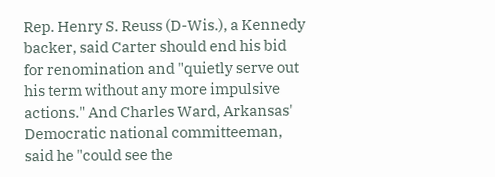Rep. Henry S. Reuss (D-Wis.), a Kennedy backer, said Carter should end his bid for renomination and "quietly serve out his term without any more impulsive actions." And Charles Ward, Arkansas' Democratic national committeeman, said he "could see the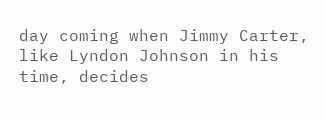day coming when Jimmy Carter, like Lyndon Johnson in his time, decides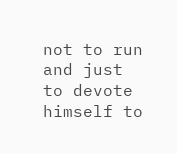not to run and just to devote himself to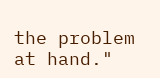the problem at hand."